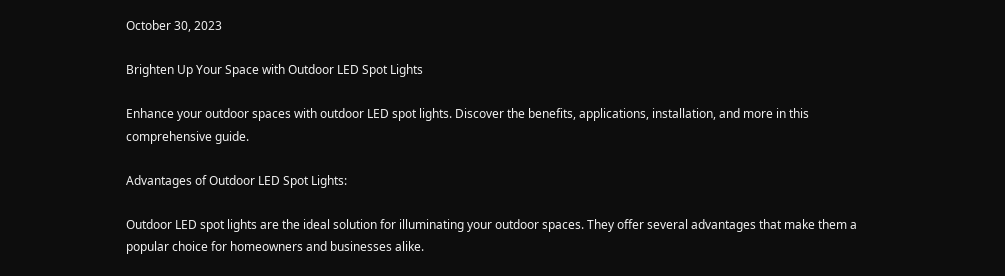October 30, 2023

Brighten Up Your Space with Outdoor LED Spot Lights

Enhance your outdoor spaces with outdoor LED spot lights. Discover the benefits, applications, installation, and more in this comprehensive guide.

Advantages of Outdoor LED Spot Lights:

Outdoor LED spot lights are the ideal solution for illuminating your outdoor spaces. They offer several advantages that make them a popular choice for homeowners and businesses alike.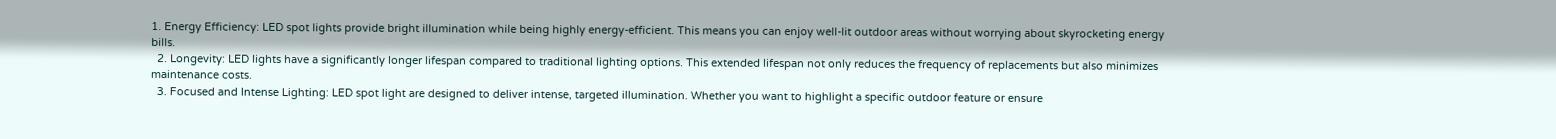1. Energy Efficiency: LED spot lights provide bright illumination while being highly energy-efficient. This means you can enjoy well-lit outdoor areas without worrying about skyrocketing energy bills.
  2. Longevity: LED lights have a significantly longer lifespan compared to traditional lighting options. This extended lifespan not only reduces the frequency of replacements but also minimizes maintenance costs.
  3. Focused and Intense Lighting: LED spot light are designed to deliver intense, targeted illumination. Whether you want to highlight a specific outdoor feature or ensure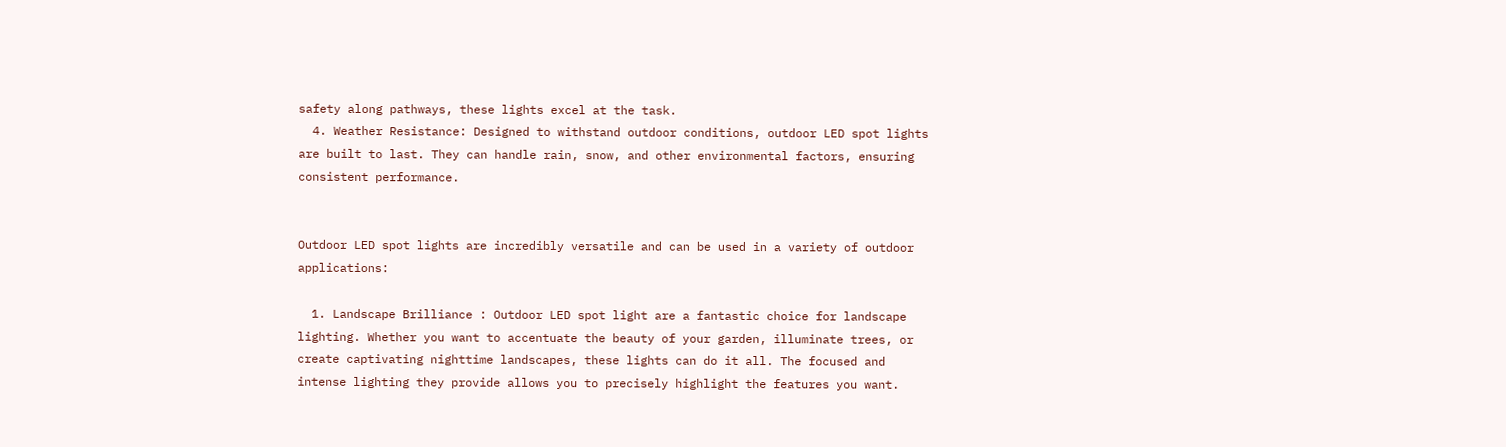safety along pathways, these lights excel at the task.
  4. Weather Resistance: Designed to withstand outdoor conditions, outdoor LED spot lights are built to last. They can handle rain, snow, and other environmental factors, ensuring consistent performance.


Outdoor LED spot lights are incredibly versatile and can be used in a variety of outdoor applications:

  1. Landscape Brilliance : Outdoor LED spot light are a fantastic choice for landscape lighting. Whether you want to accentuate the beauty of your garden, illuminate trees, or create captivating nighttime landscapes, these lights can do it all. The focused and intense lighting they provide allows you to precisely highlight the features you want.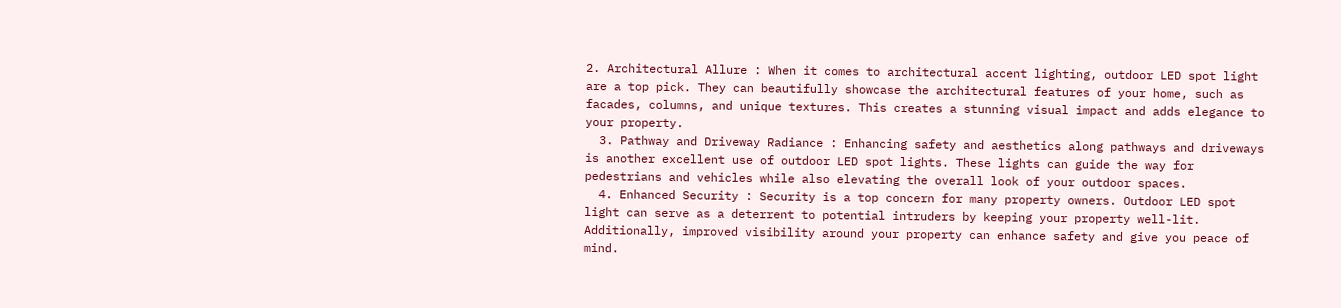2. Architectural Allure : When it comes to architectural accent lighting, outdoor LED spot light are a top pick. They can beautifully showcase the architectural features of your home, such as facades, columns, and unique textures. This creates a stunning visual impact and adds elegance to your property.
  3. Pathway and Driveway Radiance : Enhancing safety and aesthetics along pathways and driveways is another excellent use of outdoor LED spot lights. These lights can guide the way for pedestrians and vehicles while also elevating the overall look of your outdoor spaces.
  4. Enhanced Security : Security is a top concern for many property owners. Outdoor LED spot light can serve as a deterrent to potential intruders by keeping your property well-lit. Additionally, improved visibility around your property can enhance safety and give you peace of mind.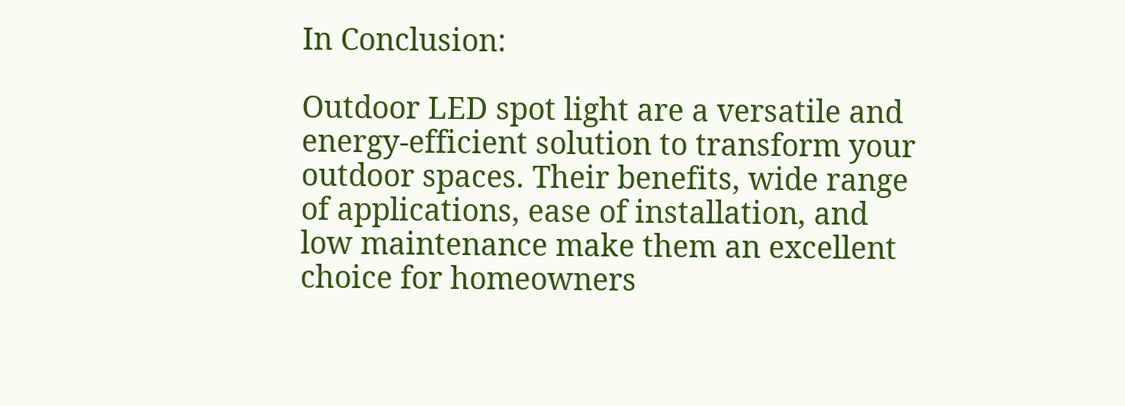In Conclusion:

Outdoor LED spot light are a versatile and energy-efficient solution to transform your outdoor spaces. Their benefits, wide range of applications, ease of installation, and low maintenance make them an excellent choice for homeowners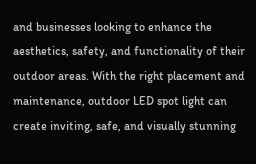and businesses looking to enhance the aesthetics, safety, and functionality of their outdoor areas. With the right placement and maintenance, outdoor LED spot light can create inviting, safe, and visually stunning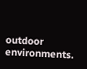outdoor environments.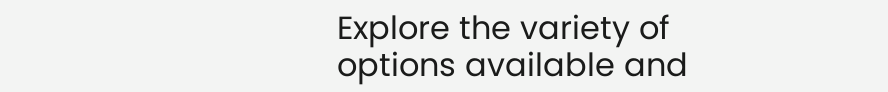Explore the variety of options available and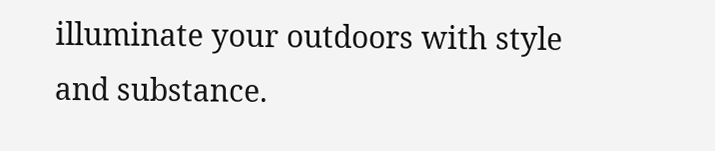illuminate your outdoors with style and substance.